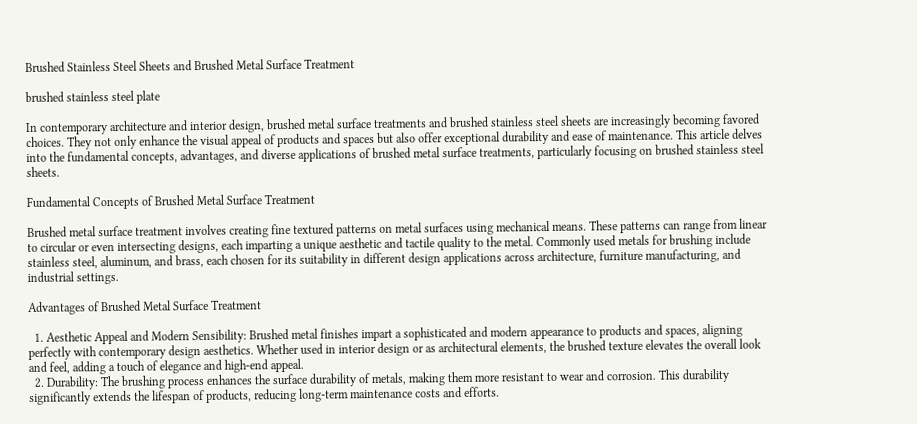Brushed Stainless Steel Sheets and Brushed Metal Surface Treatment

brushed stainless steel plate

In contemporary architecture and interior design, brushed metal surface treatments and brushed stainless steel sheets are increasingly becoming favored choices. They not only enhance the visual appeal of products and spaces but also offer exceptional durability and ease of maintenance. This article delves into the fundamental concepts, advantages, and diverse applications of brushed metal surface treatments, particularly focusing on brushed stainless steel sheets.

Fundamental Concepts of Brushed Metal Surface Treatment

Brushed metal surface treatment involves creating fine textured patterns on metal surfaces using mechanical means. These patterns can range from linear to circular or even intersecting designs, each imparting a unique aesthetic and tactile quality to the metal. Commonly used metals for brushing include stainless steel, aluminum, and brass, each chosen for its suitability in different design applications across architecture, furniture manufacturing, and industrial settings.

Advantages of Brushed Metal Surface Treatment

  1. Aesthetic Appeal and Modern Sensibility: Brushed metal finishes impart a sophisticated and modern appearance to products and spaces, aligning perfectly with contemporary design aesthetics. Whether used in interior design or as architectural elements, the brushed texture elevates the overall look and feel, adding a touch of elegance and high-end appeal.
  2. Durability: The brushing process enhances the surface durability of metals, making them more resistant to wear and corrosion. This durability significantly extends the lifespan of products, reducing long-term maintenance costs and efforts.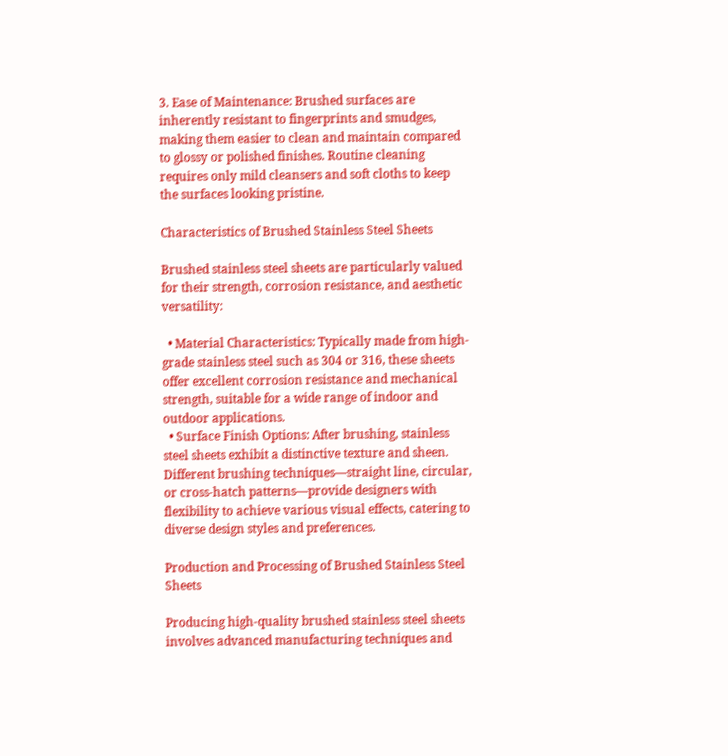3. Ease of Maintenance: Brushed surfaces are inherently resistant to fingerprints and smudges, making them easier to clean and maintain compared to glossy or polished finishes. Routine cleaning requires only mild cleansers and soft cloths to keep the surfaces looking pristine.

Characteristics of Brushed Stainless Steel Sheets

Brushed stainless steel sheets are particularly valued for their strength, corrosion resistance, and aesthetic versatility:

  • Material Characteristics: Typically made from high-grade stainless steel such as 304 or 316, these sheets offer excellent corrosion resistance and mechanical strength, suitable for a wide range of indoor and outdoor applications.
  • Surface Finish Options: After brushing, stainless steel sheets exhibit a distinctive texture and sheen. Different brushing techniques—straight line, circular, or cross-hatch patterns—provide designers with flexibility to achieve various visual effects, catering to diverse design styles and preferences.

Production and Processing of Brushed Stainless Steel Sheets

Producing high-quality brushed stainless steel sheets involves advanced manufacturing techniques and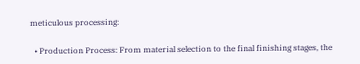meticulous processing:

  • Production Process: From material selection to the final finishing stages, the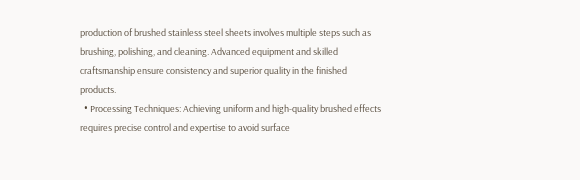production of brushed stainless steel sheets involves multiple steps such as brushing, polishing, and cleaning. Advanced equipment and skilled craftsmanship ensure consistency and superior quality in the finished products.
  • Processing Techniques: Achieving uniform and high-quality brushed effects requires precise control and expertise to avoid surface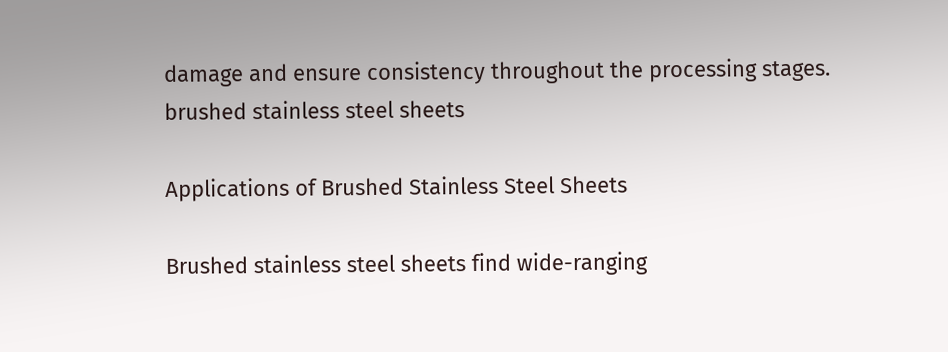damage and ensure consistency throughout the processing stages.
brushed stainless steel sheets

Applications of Brushed Stainless Steel Sheets

Brushed stainless steel sheets find wide-ranging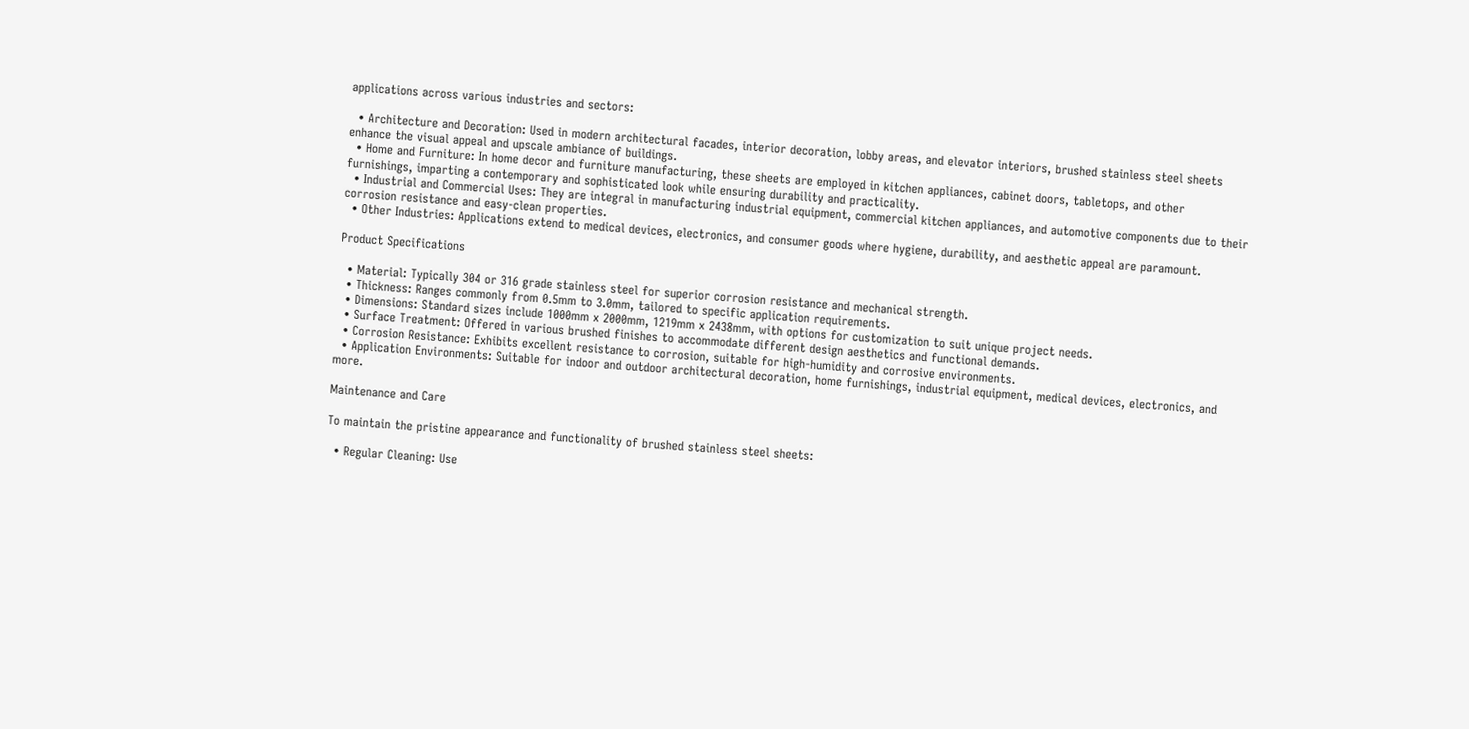applications across various industries and sectors:

  • Architecture and Decoration: Used in modern architectural facades, interior decoration, lobby areas, and elevator interiors, brushed stainless steel sheets enhance the visual appeal and upscale ambiance of buildings.
  • Home and Furniture: In home decor and furniture manufacturing, these sheets are employed in kitchen appliances, cabinet doors, tabletops, and other furnishings, imparting a contemporary and sophisticated look while ensuring durability and practicality.
  • Industrial and Commercial Uses: They are integral in manufacturing industrial equipment, commercial kitchen appliances, and automotive components due to their corrosion resistance and easy-clean properties.
  • Other Industries: Applications extend to medical devices, electronics, and consumer goods where hygiene, durability, and aesthetic appeal are paramount.

Product Specifications

  • Material: Typically 304 or 316 grade stainless steel for superior corrosion resistance and mechanical strength.
  • Thickness: Ranges commonly from 0.5mm to 3.0mm, tailored to specific application requirements.
  • Dimensions: Standard sizes include 1000mm x 2000mm, 1219mm x 2438mm, with options for customization to suit unique project needs.
  • Surface Treatment: Offered in various brushed finishes to accommodate different design aesthetics and functional demands.
  • Corrosion Resistance: Exhibits excellent resistance to corrosion, suitable for high-humidity and corrosive environments.
  • Application Environments: Suitable for indoor and outdoor architectural decoration, home furnishings, industrial equipment, medical devices, electronics, and more.

Maintenance and Care

To maintain the pristine appearance and functionality of brushed stainless steel sheets:

  • Regular Cleaning: Use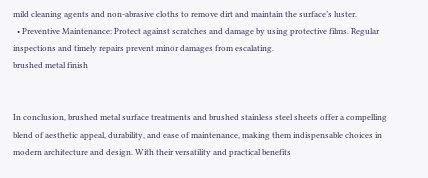mild cleaning agents and non-abrasive cloths to remove dirt and maintain the surface’s luster.
  • Preventive Maintenance: Protect against scratches and damage by using protective films. Regular inspections and timely repairs prevent minor damages from escalating.
brushed metal finish


In conclusion, brushed metal surface treatments and brushed stainless steel sheets offer a compelling blend of aesthetic appeal, durability, and ease of maintenance, making them indispensable choices in modern architecture and design. With their versatility and practical benefits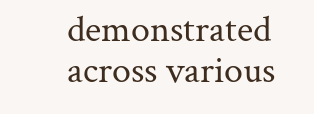demonstrated across various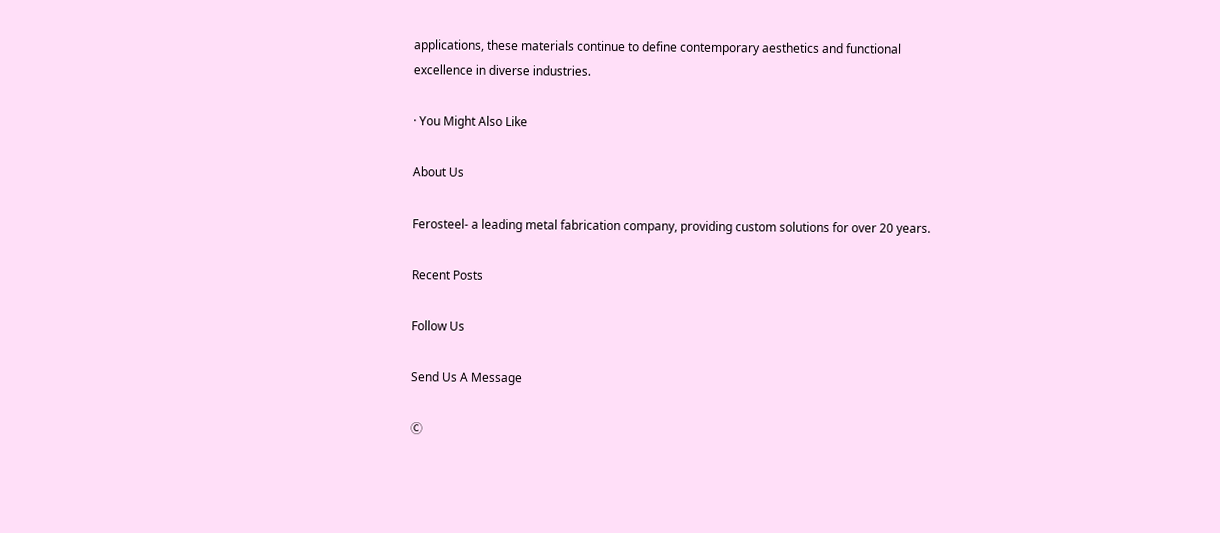applications, these materials continue to define contemporary aesthetics and functional excellence in diverse industries.

· You Might Also Like

About Us

Ferosteel- a leading metal fabrication company, providing custom solutions for over 20 years.

Recent Posts

Follow Us

Send Us A Message

Ⓒ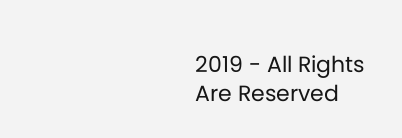2019 - All Rights Are Reserved